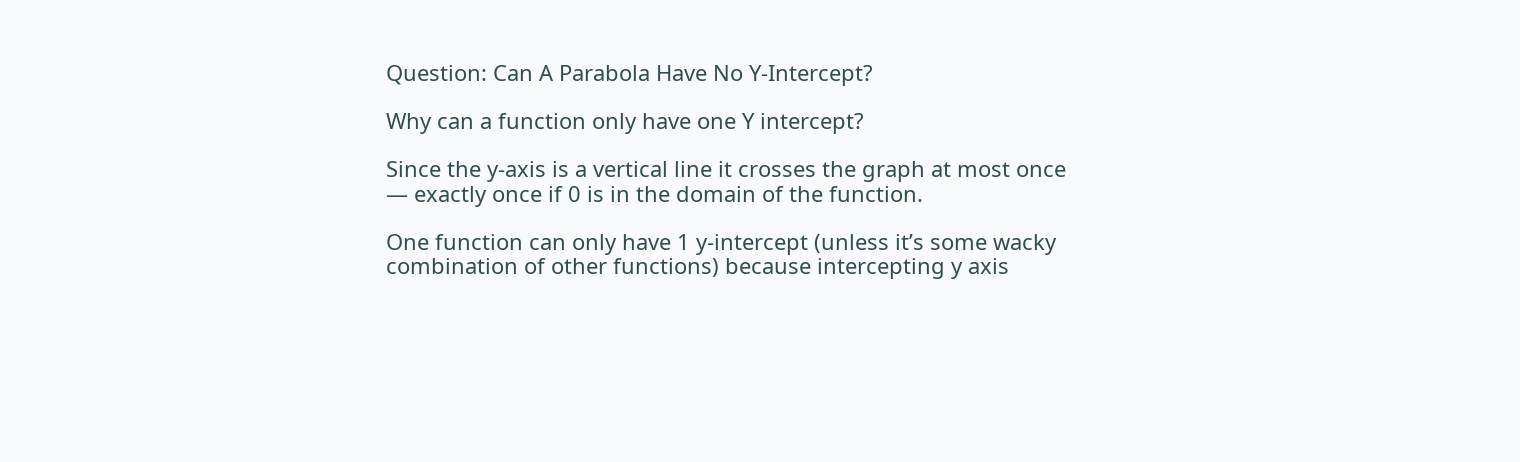Question: Can A Parabola Have No Y-Intercept?

Why can a function only have one Y intercept?

Since the y-axis is a vertical line it crosses the graph at most once — exactly once if 0 is in the domain of the function.

One function can only have 1 y-intercept (unless it’s some wacky combination of other functions) because intercepting y axis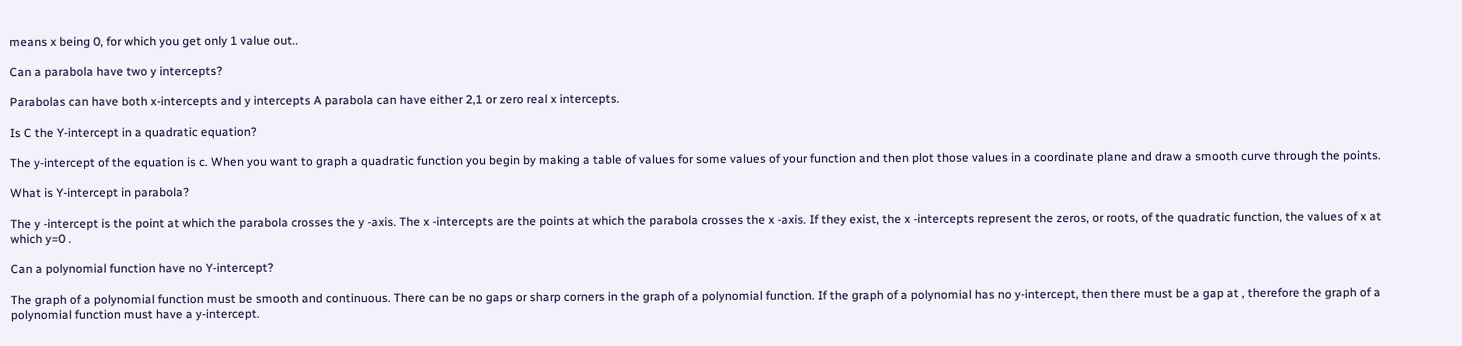means x being 0, for which you get only 1 value out..

Can a parabola have two y intercepts?

Parabolas can have both x-intercepts and y intercepts A parabola can have either 2,1 or zero real x intercepts.

Is C the Y-intercept in a quadratic equation?

The y-intercept of the equation is c. When you want to graph a quadratic function you begin by making a table of values for some values of your function and then plot those values in a coordinate plane and draw a smooth curve through the points.

What is Y-intercept in parabola?

The y -intercept is the point at which the parabola crosses the y -axis. The x -intercepts are the points at which the parabola crosses the x -axis. If they exist, the x -intercepts represent the zeros, or roots, of the quadratic function, the values of x at which y=0 .

Can a polynomial function have no Y-intercept?

The graph of a polynomial function must be smooth and continuous. There can be no gaps or sharp corners in the graph of a polynomial function. If the graph of a polynomial has no y-intercept, then there must be a gap at , therefore the graph of a polynomial function must have a y-intercept.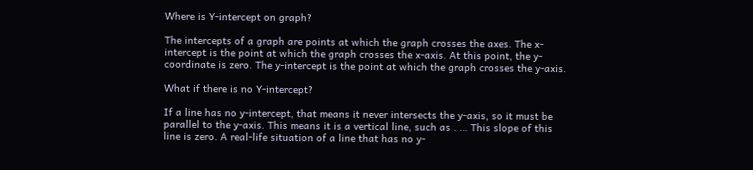Where is Y-intercept on graph?

The intercepts of a graph are points at which the graph crosses the axes. The x-intercept is the point at which the graph crosses the x-axis. At this point, the y-coordinate is zero. The y-intercept is the point at which the graph crosses the y-axis.

What if there is no Y-intercept?

If a line has no y-intercept, that means it never intersects the y-axis, so it must be parallel to the y-axis. This means it is a vertical line, such as . … This slope of this line is zero. A real-life situation of a line that has no y-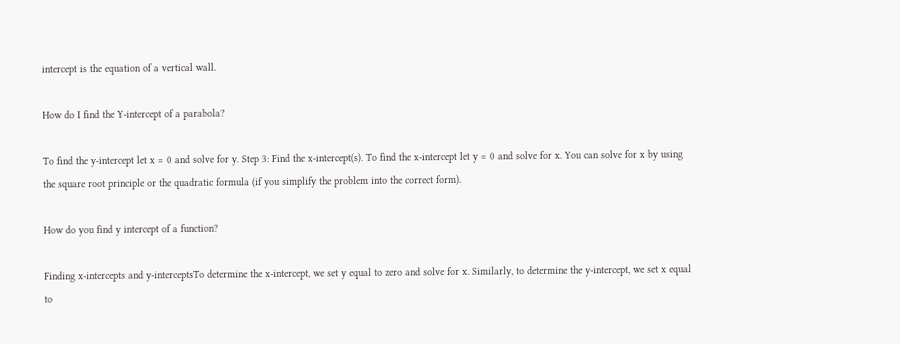intercept is the equation of a vertical wall.

How do I find the Y-intercept of a parabola?

To find the y-intercept let x = 0 and solve for y. Step 3: Find the x-intercept(s). To find the x-intercept let y = 0 and solve for x. You can solve for x by using the square root principle or the quadratic formula (if you simplify the problem into the correct form).

How do you find y intercept of a function?

Finding x-intercepts and y-interceptsTo determine the x-intercept, we set y equal to zero and solve for x. Similarly, to determine the y-intercept, we set x equal to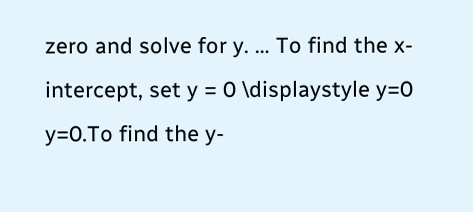zero and solve for y. … To find the x-intercept, set y = 0 \displaystyle y=0 y=0.To find the y-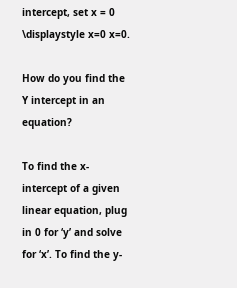intercept, set x = 0 \displaystyle x=0 x=0.

How do you find the Y intercept in an equation?

To find the x-intercept of a given linear equation, plug in 0 for ‘y’ and solve for ‘x’. To find the y-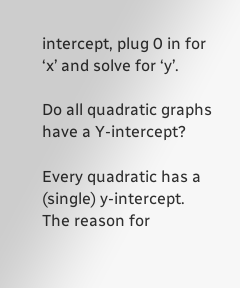intercept, plug 0 in for ‘x’ and solve for ‘y’.

Do all quadratic graphs have a Y-intercept?

Every quadratic has a (single) y-intercept. The reason for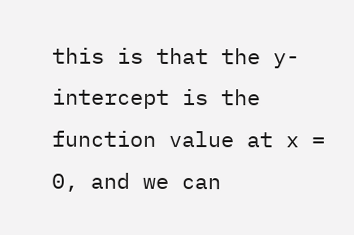this is that the y-intercept is the function value at x = 0, and we can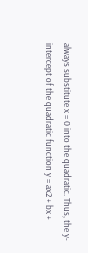always substitute x = 0 into the quadratic. Thus, the y-intercept of the quadratic function y = ax2 + bx +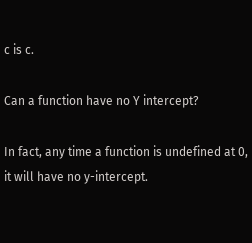c is c.

Can a function have no Y intercept?

In fact, any time a function is undefined at 0, it will have no y-intercept.